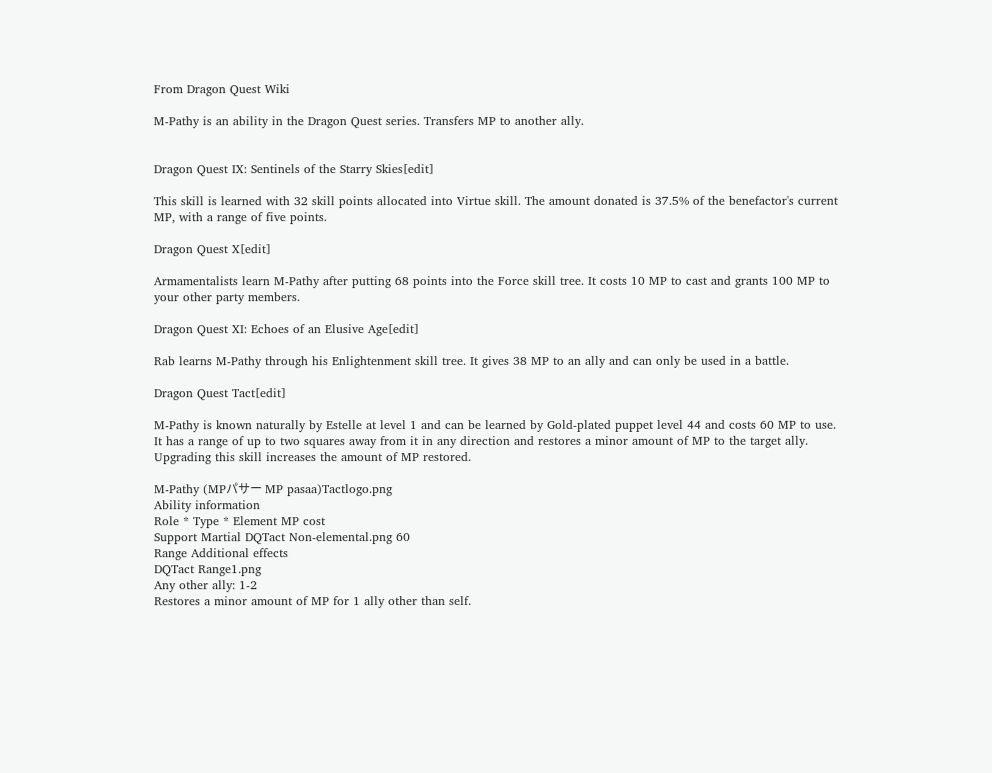From Dragon Quest Wiki

M-Pathy is an ability in the Dragon Quest series. Transfers MP to another ally.


Dragon Quest IX: Sentinels of the Starry Skies[edit]

This skill is learned with 32 skill points allocated into Virtue skill. The amount donated is 37.5% of the benefactor's current MP, with a range of five points.

Dragon Quest X[edit]

Armamentalists learn M-Pathy after putting 68 points into the Force skill tree. It costs 10 MP to cast and grants 100 MP to your other party members.

Dragon Quest XI: Echoes of an Elusive Age[edit]

Rab learns M-Pathy through his Enlightenment skill tree. It gives 38 MP to an ally and can only be used in a battle.

Dragon Quest Tact[edit]

M-Pathy is known naturally by Estelle at level 1 and can be learned by Gold-plated puppet level 44 and costs 60 MP to use. It has a range of up to two squares away from it in any direction and restores a minor amount of MP to the target ally. Upgrading this skill increases the amount of MP restored.

M-Pathy (MPパサー MP pasaa)Tactlogo.png
Ability information
Role * Type * Element MP cost
Support Martial DQTact Non-elemental.png 60
Range Additional effects
DQTact Range1.png
Any other ally: 1-2
Restores a minor amount of MP for 1 ally other than self.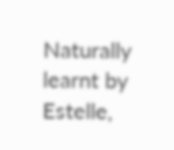Naturally learnt by
Estelle,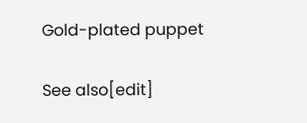Gold-plated puppet

See also[edit]